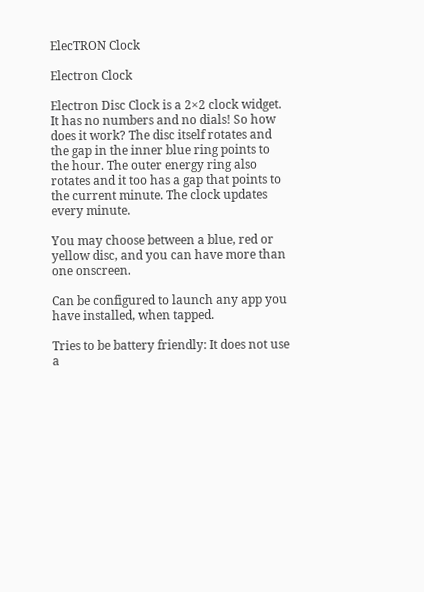ElecTRON Clock

Electron Clock

Electron Disc Clock is a 2×2 clock widget. It has no numbers and no dials! So how does it work? The disc itself rotates and the gap in the inner blue ring points to the hour. The outer energy ring also rotates and it too has a gap that points to the current minute. The clock updates every minute.

You may choose between a blue, red or yellow disc, and you can have more than one onscreen.

Can be configured to launch any app you have installed, when tapped.

Tries to be battery friendly: It does not use a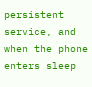persistent service, and when the phone enters sleep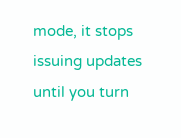mode, it stops issuing updates until you turn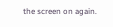the screen on again.